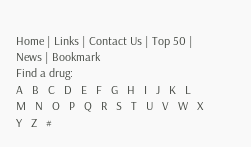Home | Links | Contact Us | Top 50 | News | Bookmark
Find a drug:
A   B   C   D   E   F   G   H   I   J   K   L   M   N   O   P   Q   R   S   T   U   V   W   X   Y   Z   #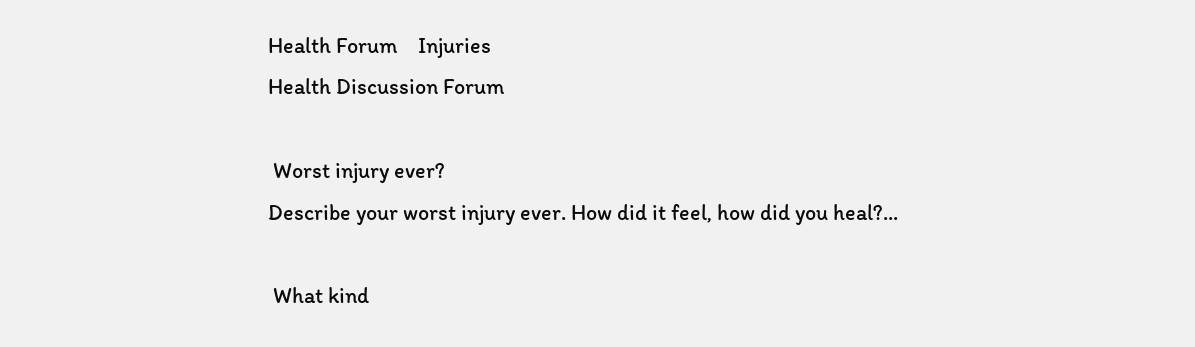Health Forum    Injuries
Health Discussion Forum

 Worst injury ever?
Describe your worst injury ever. How did it feel, how did you heal?...

 What kind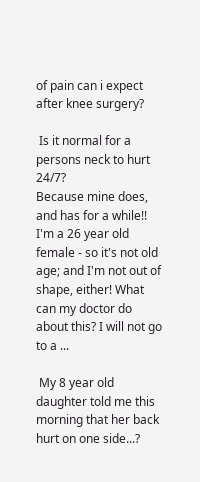of pain can i expect after knee surgery?

 Is it normal for a persons neck to hurt 24/7?
Because mine does, and has for a while!! I'm a 26 year old female - so it's not old age; and I'm not out of shape, either! What can my doctor do about this? I will not go to a ...

 My 8 year old daughter told me this morning that her back hurt on one side...?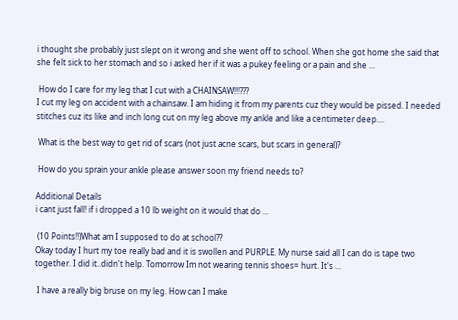i thought she probably just slept on it wrong and she went off to school. When she got home she said that she felt sick to her stomach and so i asked her if it was a pukey feeling or a pain and she ...

 How do I care for my leg that I cut with a CHAINSAW!!!???
I cut my leg on accident with a chainsaw. I am hiding it from my parents cuz they would be pissed. I needed stitches cuz its like and inch long cut on my leg above my ankle and like a centimeter deep....

 What is the best way to get rid of scars (not just acne scars, but scars in general)?

 How do you sprain your ankle please answer soon my friend needs to?

Additional Details
i cant just fall! if i dropped a 10 lb weight on it would that do ...

 (10 Points!!)What am I supposed to do at school??
Okay today I hurt my toe really bad and it is swollen and PURPLE. My nurse said all I can do is tape two together. I did it..didn't help. Tomorrow Im not wearing tennis shoes= hurt. It's ...

 I have a really big bruse on my leg. How can I make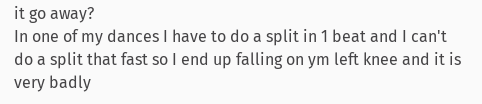it go away?
In one of my dances I have to do a split in 1 beat and I can't do a split that fast so I end up falling on ym left knee and it is very badly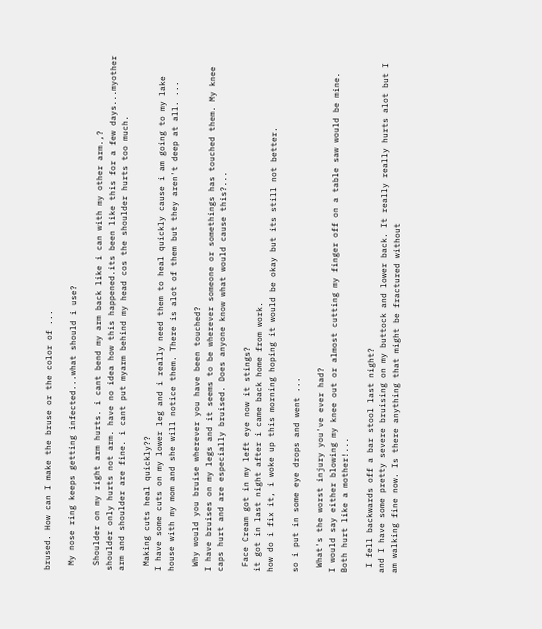brused. How can I make the bruse or the color of ...

 My nose ring keeps getting infected...what should i use?

 Shoulder on my right arm hurts. i cant bend my arm back like i can with my other arm.,?
shoulder only hurts not arm. have no idea how this happened.its been like this for a few days...myother arm and shoulder are fine. i cant put myarm behind my head cos the shoulder hurts too much.

 Making cuts heal quickly??
I have some cuts on my lower leg and i really need them to heal quickly cause i am going to my lake house with my mom and she will notice them. There is alot of them but they aren't deep at all. ...

 Why would you bruise wherever you have been touched?
I have bruises on my legs and it seems to be wherever someone or somethings has touched them. My knee caps hurt and are especially bruised. Does anyone know what would cause this?...

 Face Cream got in my left eye now it stings?
it got in last night after i came back home from work.
how do i fix it, i woke up this morning hoping it would be okay but its still not better.

so i put in some eye drops and went ...

 What's the worst injury you've ever had?
I would say either blowing my knee out or almost cutting my finger off on a table saw would be mine. Both hurt like a mother!...

 I fell backwards off a bar stool last night?
and I have some pretty severe bruising on my buttock and lower back. It really really hurts alot but I am walking fine now. Is there anything that might be fractured without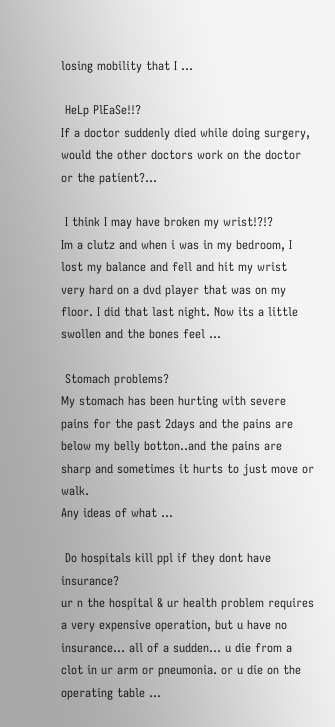losing mobility that I ...

 HeLp PlEaSe!!?
If a doctor suddenly died while doing surgery, would the other doctors work on the doctor or the patient?...

 I think I may have broken my wrist!?!?
Im a clutz and when i was in my bedroom, I lost my balance and fell and hit my wrist very hard on a dvd player that was on my floor. I did that last night. Now its a little swollen and the bones feel ...

 Stomach problems?
My stomach has been hurting with severe pains for the past 2days and the pains are below my belly botton..and the pains are sharp and sometimes it hurts to just move or walk.
Any ideas of what ...

 Do hospitals kill ppl if they dont have insurance?
ur n the hospital & ur health problem requires a very expensive operation, but u have no insurance... all of a sudden... u die from a clot in ur arm or pneumonia. or u die on the operating table ...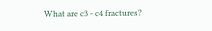What are c3 - c4 fractures?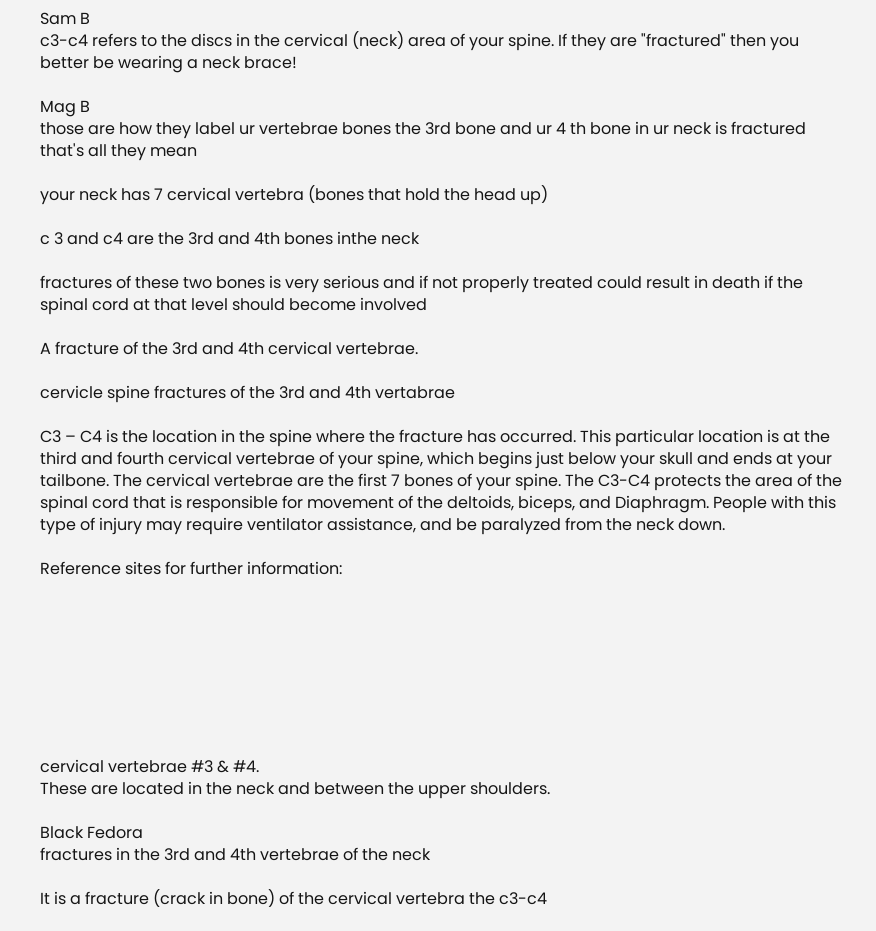Sam B
c3-c4 refers to the discs in the cervical (neck) area of your spine. If they are "fractured" then you better be wearing a neck brace!

Mag B
those are how they label ur vertebrae bones the 3rd bone and ur 4 th bone in ur neck is fractured that's all they mean

your neck has 7 cervical vertebra (bones that hold the head up)

c 3 and c4 are the 3rd and 4th bones inthe neck

fractures of these two bones is very serious and if not properly treated could result in death if the spinal cord at that level should become involved

A fracture of the 3rd and 4th cervical vertebrae.

cervicle spine fractures of the 3rd and 4th vertabrae

C3 – C4 is the location in the spine where the fracture has occurred. This particular location is at the third and fourth cervical vertebrae of your spine, which begins just below your skull and ends at your tailbone. The cervical vertebrae are the first 7 bones of your spine. The C3-C4 protects the area of the spinal cord that is responsible for movement of the deltoids, biceps, and Diaphragm. People with this type of injury may require ventilator assistance, and be paralyzed from the neck down.

Reference sites for further information:








cervical vertebrae #3 & #4.
These are located in the neck and between the upper shoulders.

Black Fedora
fractures in the 3rd and 4th vertebrae of the neck

It is a fracture (crack in bone) of the cervical vertebra the c3-c4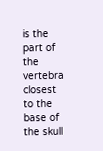is the part of the vertebra closest to the base of the skull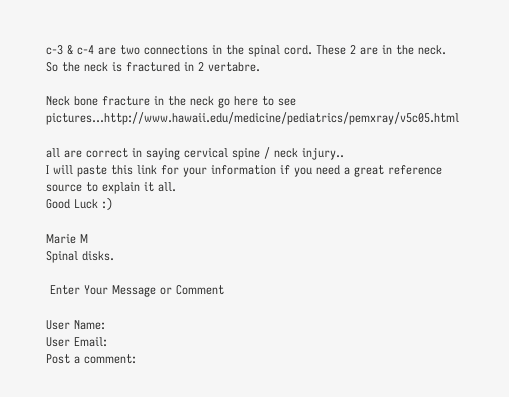c-3 & c-4 are two connections in the spinal cord. These 2 are in the neck. So the neck is fractured in 2 vertabre.

Neck bone fracture in the neck go here to see pictures...http://www.hawaii.edu/medicine/pediatrics/pemxray/v5c05.html

all are correct in saying cervical spine / neck injury..
I will paste this link for your information if you need a great reference source to explain it all.
Good Luck :)

Marie M
Spinal disks.

 Enter Your Message or Comment

User Name:
User Email:
Post a comment: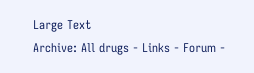Large Text
Archive: All drugs - Links - Forum -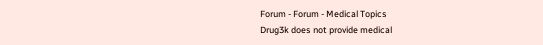Forum - Forum - Medical Topics
Drug3k does not provide medical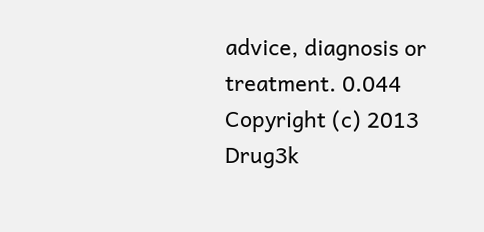advice, diagnosis or treatment. 0.044
Copyright (c) 2013 Drug3k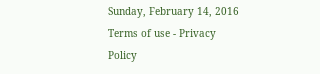Sunday, February 14, 2016
Terms of use - Privacy Policy